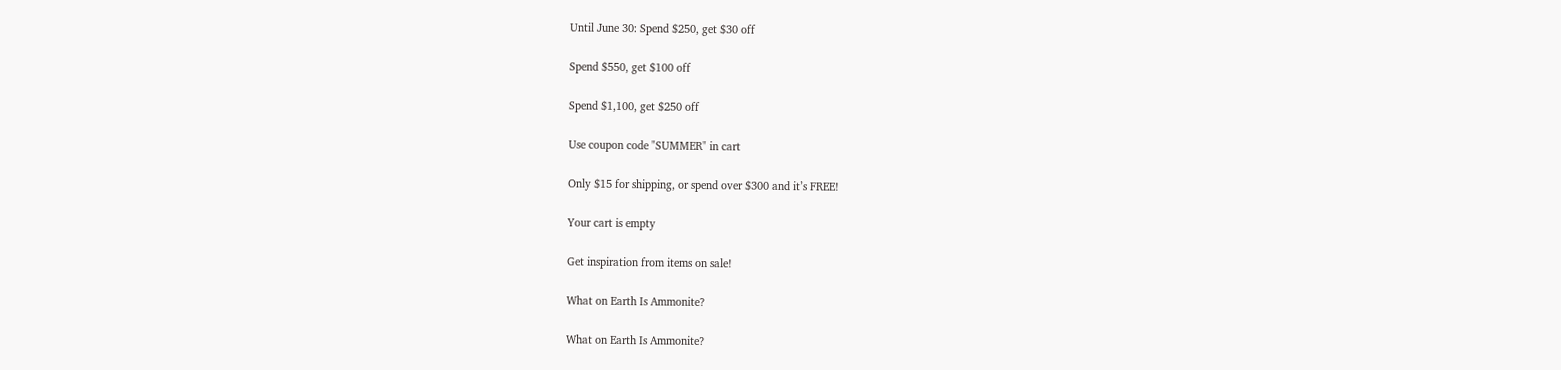Until June 30: Spend $250, get $30 off

Spend $550, get $100 off

Spend $1,100, get $250 off

Use coupon code "SUMMER" in cart

Only $15 for shipping, or spend over $300 and it’s FREE!

Your cart is empty

Get inspiration from items on sale!

What on Earth Is Ammonite?

What on Earth Is Ammonite?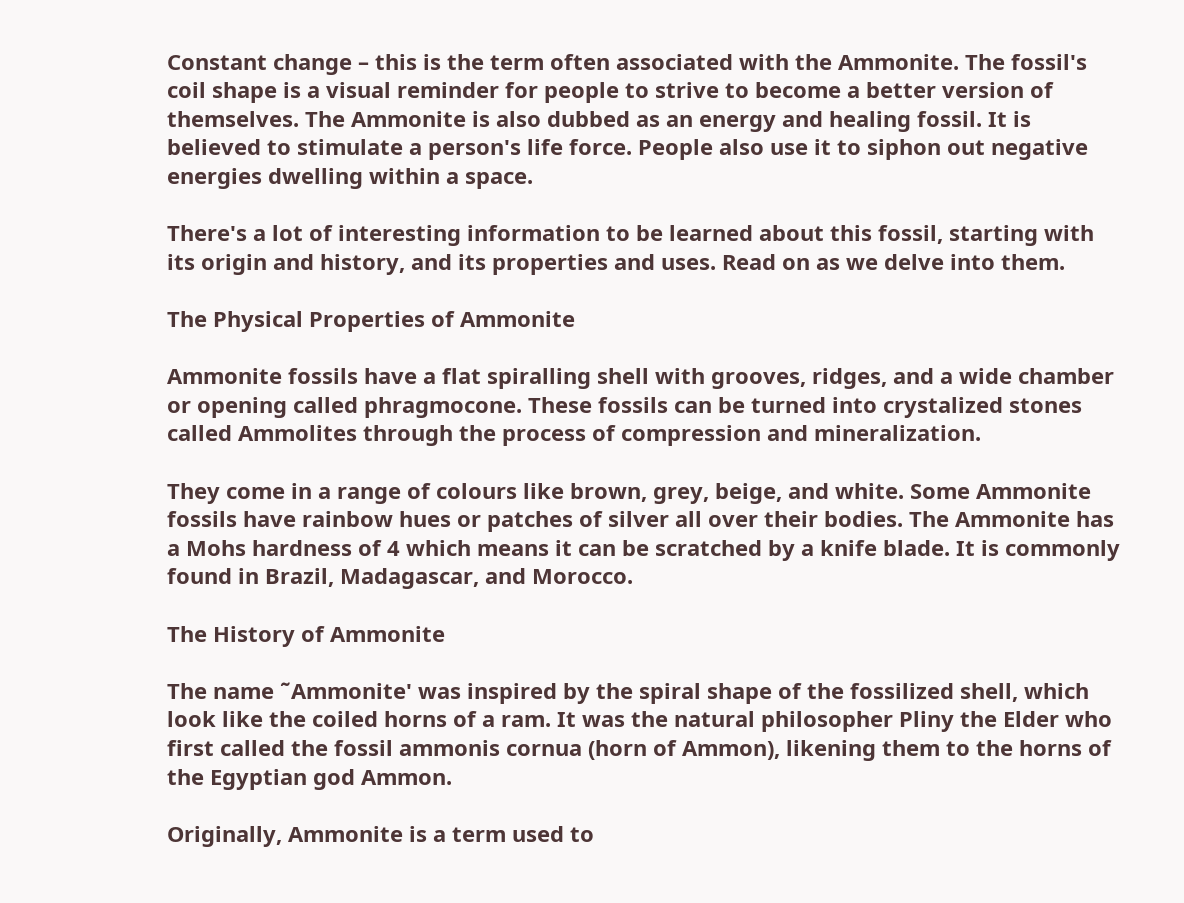Constant change – this is the term often associated with the Ammonite. The fossil's coil shape is a visual reminder for people to strive to become a better version of themselves. The Ammonite is also dubbed as an energy and healing fossil. It is believed to stimulate a person's life force. People also use it to siphon out negative energies dwelling within a space.

There's a lot of interesting information to be learned about this fossil, starting with its origin and history, and its properties and uses. Read on as we delve into them.

The Physical Properties of Ammonite

Ammonite fossils have a flat spiralling shell with grooves, ridges, and a wide chamber or opening called phragmocone. These fossils can be turned into crystalized stones called Ammolites through the process of compression and mineralization.

They come in a range of colours like brown, grey, beige, and white. Some Ammonite fossils have rainbow hues or patches of silver all over their bodies. The Ammonite has a Mohs hardness of 4 which means it can be scratched by a knife blade. It is commonly found in Brazil, Madagascar, and Morocco.

The History of Ammonite

The name ˜Ammonite' was inspired by the spiral shape of the fossilized shell, which look like the coiled horns of a ram. It was the natural philosopher Pliny the Elder who first called the fossil ammonis cornua (horn of Ammon), likening them to the horns of the Egyptian god Ammon.

Originally, Ammonite is a term used to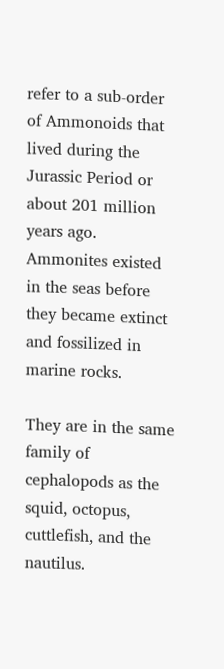refer to a sub-order of Ammonoids that lived during the Jurassic Period or about 201 million years ago. Ammonites existed in the seas before they became extinct and fossilized in marine rocks.

They are in the same family of cephalopods as the squid, octopus, cuttlefish, and the nautilus.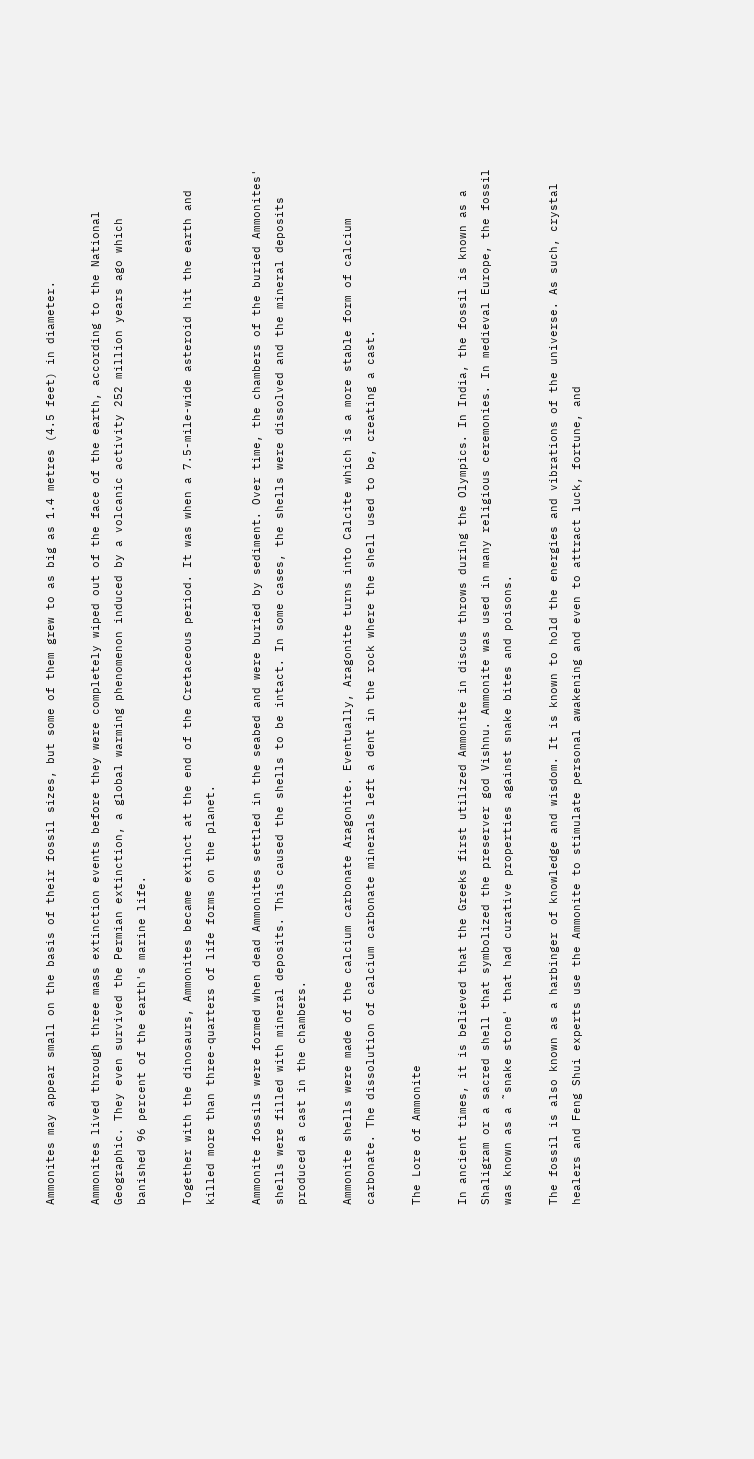Ammonites may appear small on the basis of their fossil sizes, but some of them grew to as big as 1.4 metres (4.5 feet) in diameter.

Ammonites lived through three mass extinction events before they were completely wiped out of the face of the earth, according to the National Geographic. They even survived the Permian extinction, a global warming phenomenon induced by a volcanic activity 252 million years ago which banished 96 percent of the earth's marine life.

Together with the dinosaurs, Ammonites became extinct at the end of the Cretaceous period. It was when a 7.5-mile-wide asteroid hit the earth and killed more than three-quarters of life forms on the planet.

Ammonite fossils were formed when dead Ammonites settled in the seabed and were buried by sediment. Over time, the chambers of the buried Ammonites' shells were filled with mineral deposits. This caused the shells to be intact. In some cases, the shells were dissolved and the mineral deposits produced a cast in the chambers.

Ammonite shells were made of the calcium carbonate Aragonite. Eventually, Aragonite turns into Calcite which is a more stable form of calcium carbonate. The dissolution of calcium carbonate minerals left a dent in the rock where the shell used to be, creating a cast.

The Lore of Ammonite

In ancient times, it is believed that the Greeks first utilized Ammonite in discus throws during the Olympics. In India, the fossil is known as a Shaligram or a sacred shell that symbolized the preserver god Vishnu. Ammonite was used in many religious ceremonies. In medieval Europe, the fossil was known as a ˜snake stone' that had curative properties against snake bites and poisons.

The fossil is also known as a harbinger of knowledge and wisdom. It is known to hold the energies and vibrations of the universe. As such, crystal healers and Feng Shui experts use the Ammonite to stimulate personal awakening and even to attract luck, fortune, and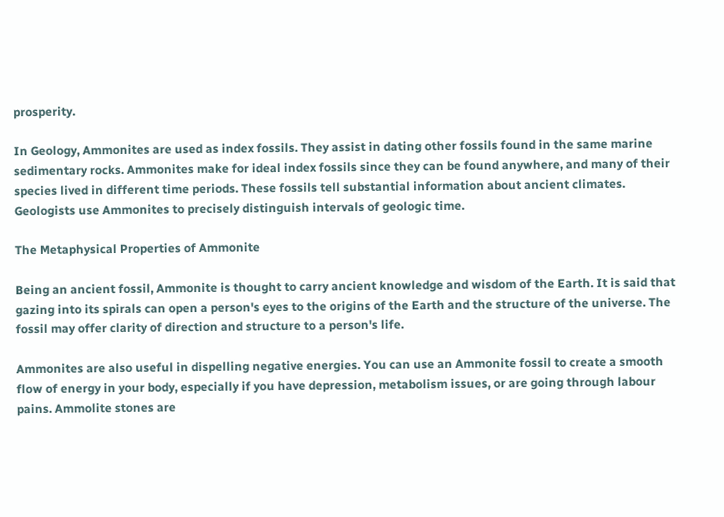prosperity.

In Geology, Ammonites are used as index fossils. They assist in dating other fossils found in the same marine sedimentary rocks. Ammonites make for ideal index fossils since they can be found anywhere, and many of their species lived in different time periods. These fossils tell substantial information about ancient climates. Geologists use Ammonites to precisely distinguish intervals of geologic time.

The Metaphysical Properties of Ammonite

Being an ancient fossil, Ammonite is thought to carry ancient knowledge and wisdom of the Earth. It is said that gazing into its spirals can open a person's eyes to the origins of the Earth and the structure of the universe. The fossil may offer clarity of direction and structure to a person's life.

Ammonites are also useful in dispelling negative energies. You can use an Ammonite fossil to create a smooth flow of energy in your body, especially if you have depression, metabolism issues, or are going through labour pains. Ammolite stones are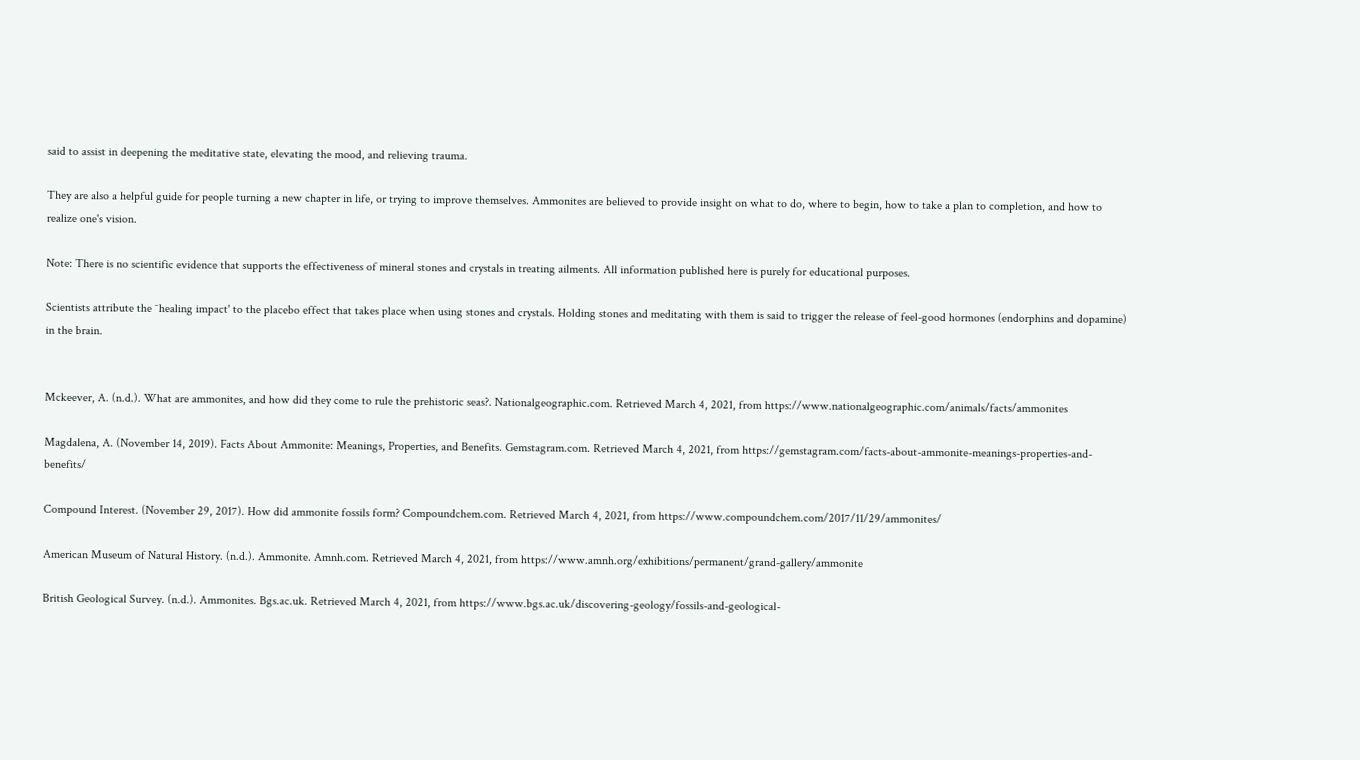said to assist in deepening the meditative state, elevating the mood, and relieving trauma.

They are also a helpful guide for people turning a new chapter in life, or trying to improve themselves. Ammonites are believed to provide insight on what to do, where to begin, how to take a plan to completion, and how to realize one's vision.

Note: There is no scientific evidence that supports the effectiveness of mineral stones and crystals in treating ailments. All information published here is purely for educational purposes.

Scientists attribute the ˜healing impact' to the placebo effect that takes place when using stones and crystals. Holding stones and meditating with them is said to trigger the release of feel-good hormones (endorphins and dopamine) in the brain.


Mckeever, A. (n.d.). What are ammonites, and how did they come to rule the prehistoric seas?. Nationalgeographic.com. Retrieved March 4, 2021, from https://www.nationalgeographic.com/animals/facts/ammonites

Magdalena, A. (November 14, 2019). Facts About Ammonite: Meanings, Properties, and Benefits. Gemstagram.com. Retrieved March 4, 2021, from https://gemstagram.com/facts-about-ammonite-meanings-properties-and-benefits/

Compound Interest. (November 29, 2017). How did ammonite fossils form? Compoundchem.com. Retrieved March 4, 2021, from https://www.compoundchem.com/2017/11/29/ammonites/

American Museum of Natural History. (n.d.). Ammonite. Amnh.com. Retrieved March 4, 2021, from https://www.amnh.org/exhibitions/permanent/grand-gallery/ammonite

British Geological Survey. (n.d.). Ammonites. Bgs.ac.uk. Retrieved March 4, 2021, from https://www.bgs.ac.uk/discovering-geology/fossils-and-geological-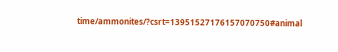time/ammonites/?csrt=13951527176157070750#animal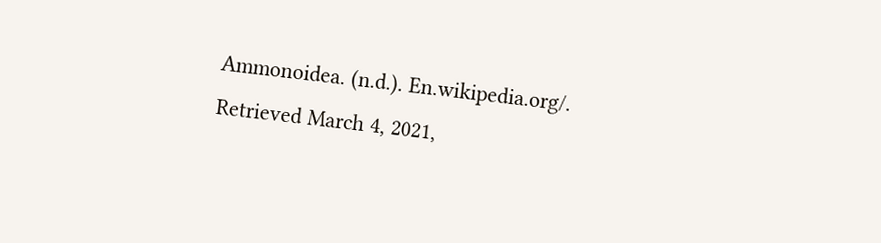Ammonoidea. (n.d.). En.wikipedia.org/. Retrieved March 4, 2021,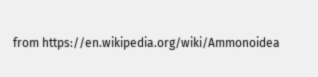from https://en.wikipedia.org/wiki/Ammonoidea